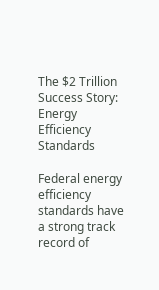The $2 Trillion Success Story: Energy Efficiency Standards

Federal energy efficiency standards have a strong track record of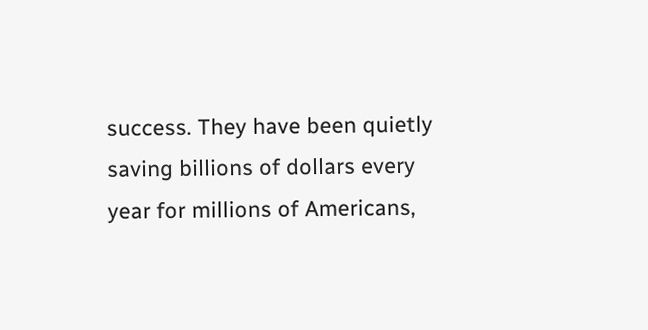success. They have been quietly saving billions of dollars every year for millions of Americans,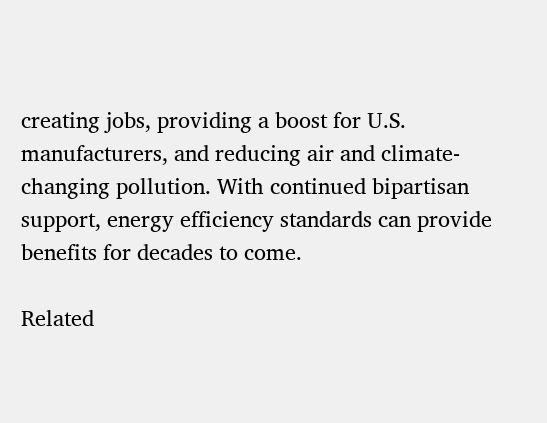creating jobs, providing a boost for U.S. manufacturers, and reducing air and climate-changing pollution. With continued bipartisan support, energy efficiency standards can provide benefits for decades to come.

Related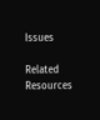Issues

Related Resources